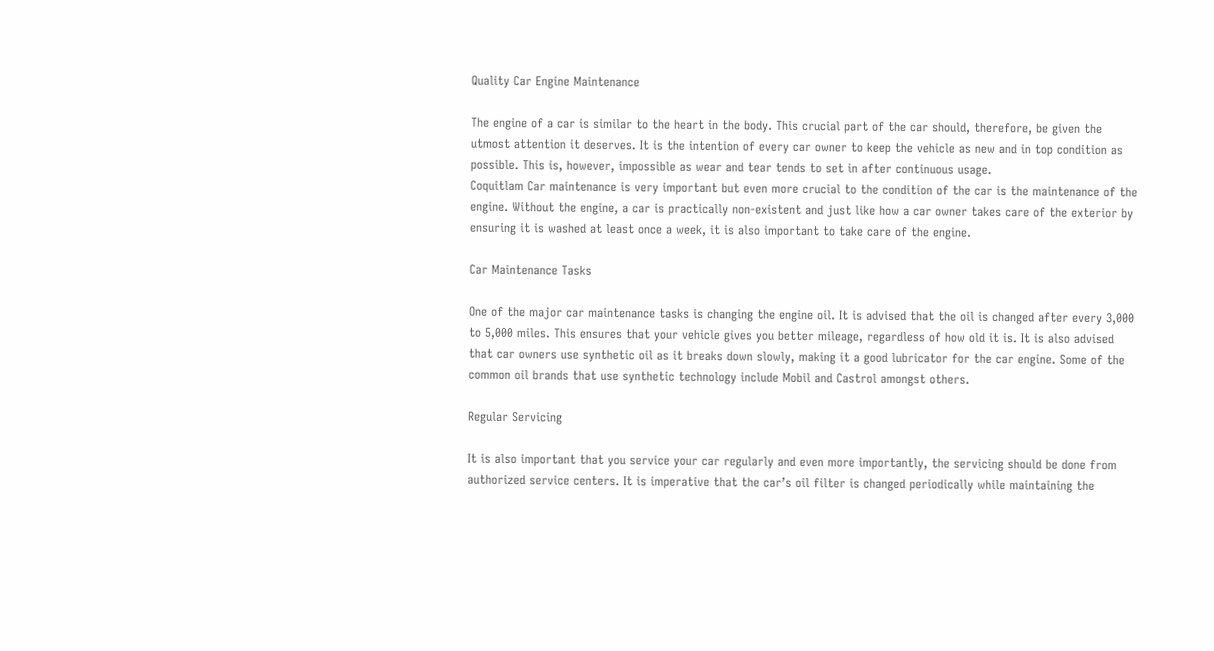Quality Car Engine Maintenance

The engine of a car is similar to the heart in the body. This crucial part of the car should, therefore, be given the utmost attention it deserves. It is the intention of every car owner to keep the vehicle as new and in top condition as possible. This is, however, impossible as wear and tear tends to set in after continuous usage.
Coquitlam Car maintenance is very important but even more crucial to the condition of the car is the maintenance of the engine. Without the engine, a car is practically non-existent and just like how a car owner takes care of the exterior by ensuring it is washed at least once a week, it is also important to take care of the engine.

Car Maintenance Tasks

One of the major car maintenance tasks is changing the engine oil. It is advised that the oil is changed after every 3,000 to 5,000 miles. This ensures that your vehicle gives you better mileage, regardless of how old it is. It is also advised that car owners use synthetic oil as it breaks down slowly, making it a good lubricator for the car engine. Some of the common oil brands that use synthetic technology include Mobil and Castrol amongst others.

Regular Servicing

It is also important that you service your car regularly and even more importantly, the servicing should be done from authorized service centers. It is imperative that the car’s oil filter is changed periodically while maintaining the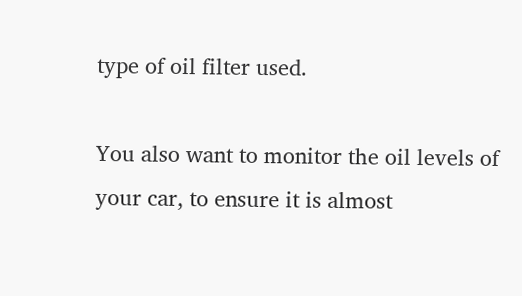type of oil filter used.

You also want to monitor the oil levels of your car, to ensure it is almost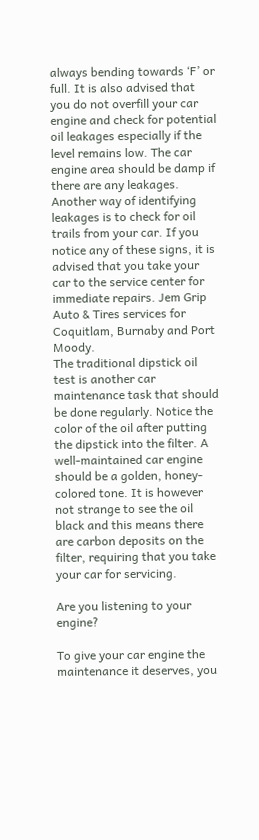always bending towards ‘F’ or full. It is also advised that you do not overfill your car engine and check for potential oil leakages especially if the level remains low. The car engine area should be damp if there are any leakages. Another way of identifying leakages is to check for oil trails from your car. If you notice any of these signs, it is advised that you take your car to the service center for immediate repairs. Jem Grip Auto & Tires services for Coquitlam, Burnaby and Port Moody.
The traditional dipstick oil test is another car maintenance task that should be done regularly. Notice the color of the oil after putting the dipstick into the filter. A well-maintained car engine should be a golden, honey-colored tone. It is however not strange to see the oil black and this means there are carbon deposits on the filter, requiring that you take your car for servicing.

Are you listening to your engine?

To give your car engine the maintenance it deserves, you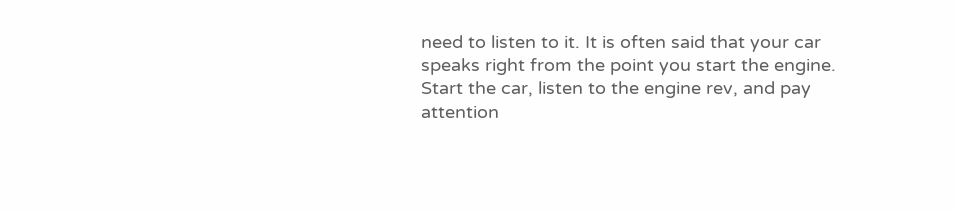need to listen to it. It is often said that your car speaks right from the point you start the engine. Start the car, listen to the engine rev, and pay attention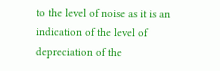to the level of noise as it is an indication of the level of depreciation of the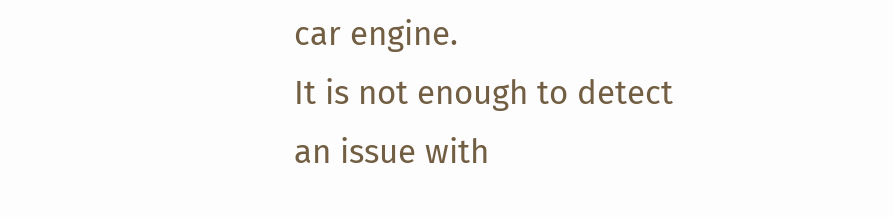car engine.
It is not enough to detect an issue with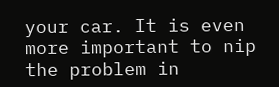your car. It is even more important to nip the problem in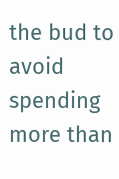the bud to avoid spending more than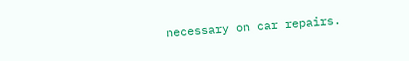necessary on car repairs.